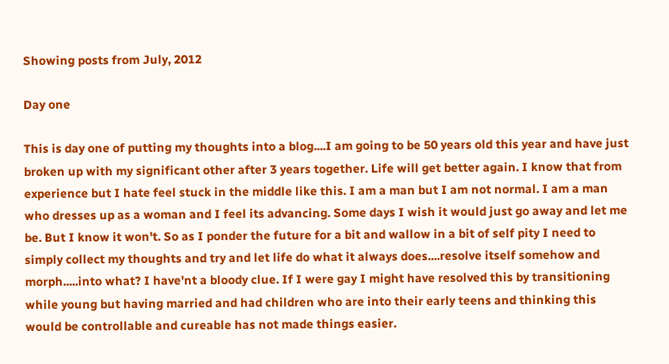Showing posts from July, 2012

Day one

This is day one of putting my thoughts into a blog....I am going to be 50 years old this year and have just broken up with my significant other after 3 years together. Life will get better again. I know that from experience but I hate feel stuck in the middle like this. I am a man but I am not normal. I am a man who dresses up as a woman and I feel its advancing. Some days I wish it would just go away and let me be. But I know it won't. So as I ponder the future for a bit and wallow in a bit of self pity I need to simply collect my thoughts and try and let life do what it always does....resolve itself somehow and morph.....into what? I have'nt a bloody clue. If I were gay I might have resolved this by transitioning while young but having married and had children who are into their early teens and thinking this would be controllable and cureable has not made things easier.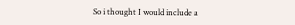So i thought I would include a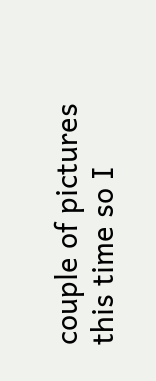couple of pictures this time so I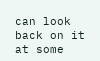can look back on it at some